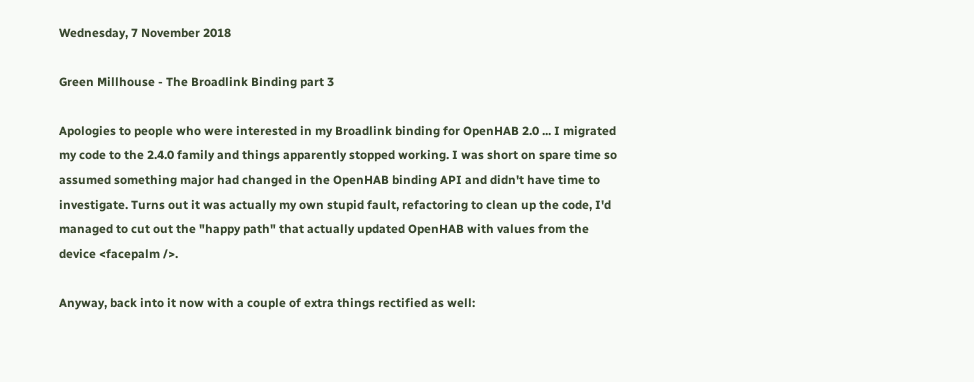Wednesday, 7 November 2018

Green Millhouse - The Broadlink Binding part 3

Apologies to people who were interested in my Broadlink binding for OpenHAB 2.0 ... I migrated my code to the 2.4.0 family and things apparently stopped working. I was short on spare time so assumed something major had changed in the OpenHAB binding API and didn't have time to investigate. Turns out it was actually my own stupid fault, refactoring to clean up the code, I'd managed to cut out the "happy path" that actually updated OpenHAB with values from the device <facepalm />.

Anyway, back into it now with a couple of extra things rectified as well: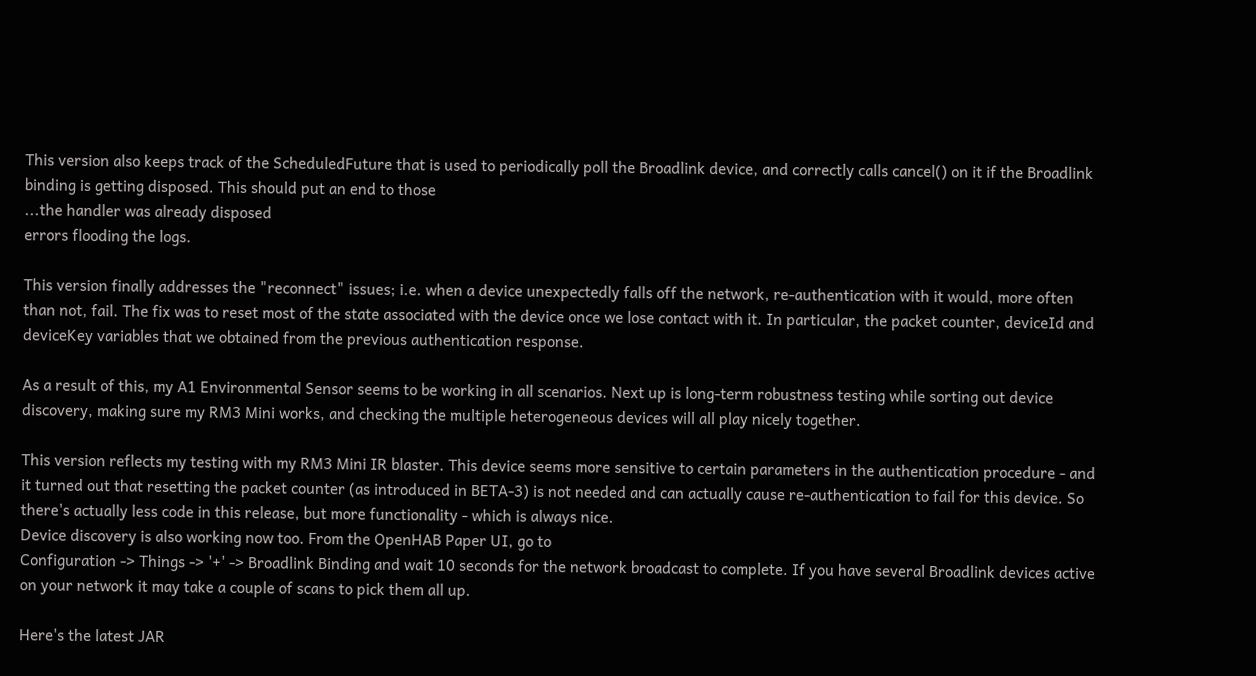This version also keeps track of the ScheduledFuture that is used to periodically poll the Broadlink device, and correctly calls cancel() on it if the Broadlink binding is getting disposed. This should put an end to those
...the handler was already disposed
errors flooding the logs.

This version finally addresses the "reconnect" issues; i.e. when a device unexpectedly falls off the network, re-authentication with it would, more often than not, fail. The fix was to reset most of the state associated with the device once we lose contact with it. In particular, the packet counter, deviceId and deviceKey variables that we obtained from the previous authentication response.

As a result of this, my A1 Environmental Sensor seems to be working in all scenarios. Next up is long-term robustness testing while sorting out device discovery, making sure my RM3 Mini works, and checking the multiple heterogeneous devices will all play nicely together.

This version reflects my testing with my RM3 Mini IR blaster. This device seems more sensitive to certain parameters in the authentication procedure - and it turned out that resetting the packet counter (as introduced in BETA-3) is not needed and can actually cause re-authentication to fail for this device. So there's actually less code in this release, but more functionality - which is always nice.
Device discovery is also working now too. From the OpenHAB Paper UI, go to
Configuration -> Things -> '+' -> Broadlink Binding and wait 10 seconds for the network broadcast to complete. If you have several Broadlink devices active on your network it may take a couple of scans to pick them all up.

Here's the latest JAR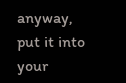anyway, put it into your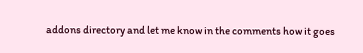addons directory and let me know in the comments how it goes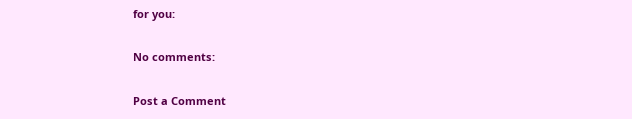for you:

No comments:

Post a Comment